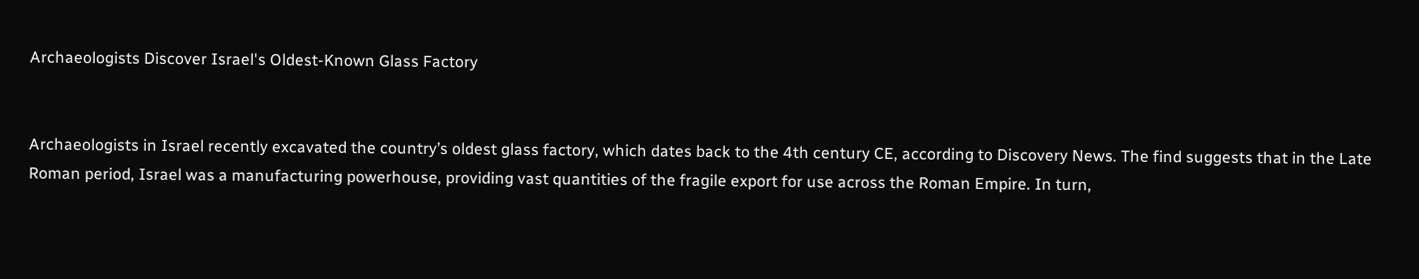Archaeologists Discover Israel's Oldest-Known Glass Factory


Archaeologists in Israel recently excavated the country’s oldest glass factory, which dates back to the 4th century CE, according to Discovery News. The find suggests that in the Late Roman period, Israel was a manufacturing powerhouse, providing vast quantities of the fragile export for use across the Roman Empire. In turn,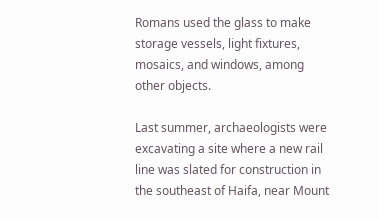Romans used the glass to make storage vessels, light fixtures, mosaics, and windows, among other objects.

Last summer, archaeologists were excavating a site where a new rail line was slated for construction in the southeast of Haifa, near Mount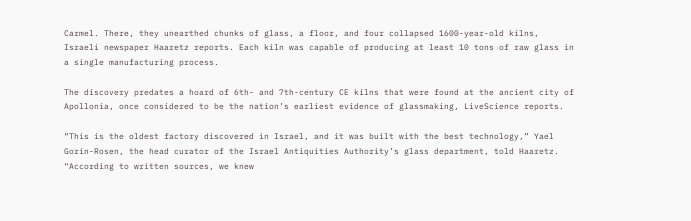Carmel. There, they unearthed chunks of glass, a floor, and four collapsed 1600-year-old kilns, Israeli newspaper Haaretz reports. Each kiln was capable of producing at least 10 tons of raw glass in a single manufacturing process.

The discovery predates a hoard of 6th- and 7th-century CE kilns that were found at the ancient city of Apollonia, once considered to be the nation’s earliest evidence of glassmaking, LiveScience reports.

“This is the oldest factory discovered in Israel, and it was built with the best technology,” Yael Gorin-Rosen, the head curator of the Israel Antiquities Authority’s glass department, told Haaretz. “According to written sources, we knew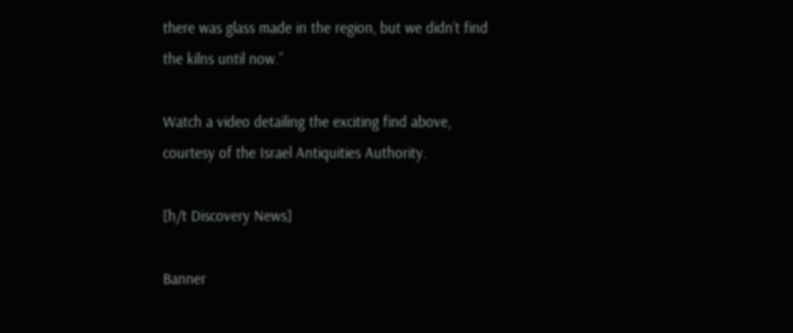there was glass made in the region, but we didn’t find the kilns until now.”

Watch a video detailing the exciting find above, courtesy of the Israel Antiquities Authority.

[h/t Discovery News]

Banner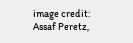image credit: Assaf Peretz,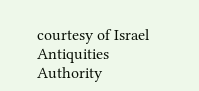courtesy of Israel Antiquities Authority